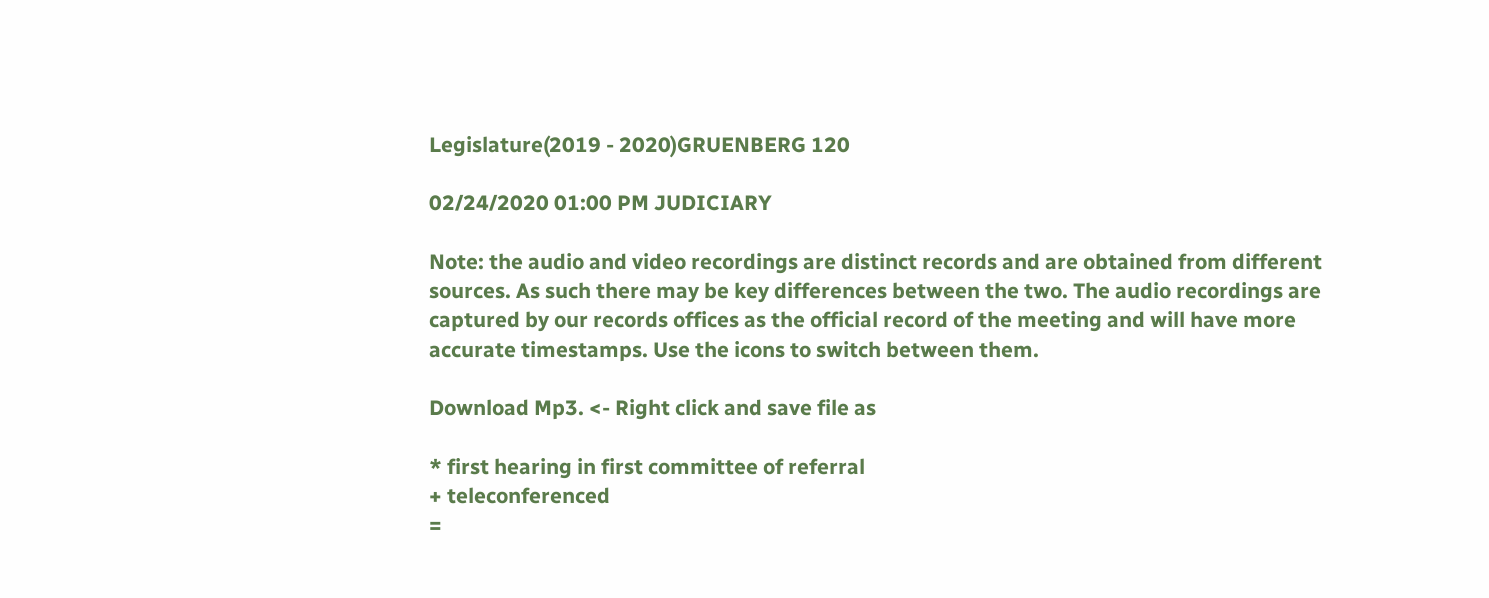Legislature(2019 - 2020)GRUENBERG 120

02/24/2020 01:00 PM JUDICIARY

Note: the audio and video recordings are distinct records and are obtained from different sources. As such there may be key differences between the two. The audio recordings are captured by our records offices as the official record of the meeting and will have more accurate timestamps. Use the icons to switch between them.

Download Mp3. <- Right click and save file as

* first hearing in first committee of referral
+ teleconferenced
=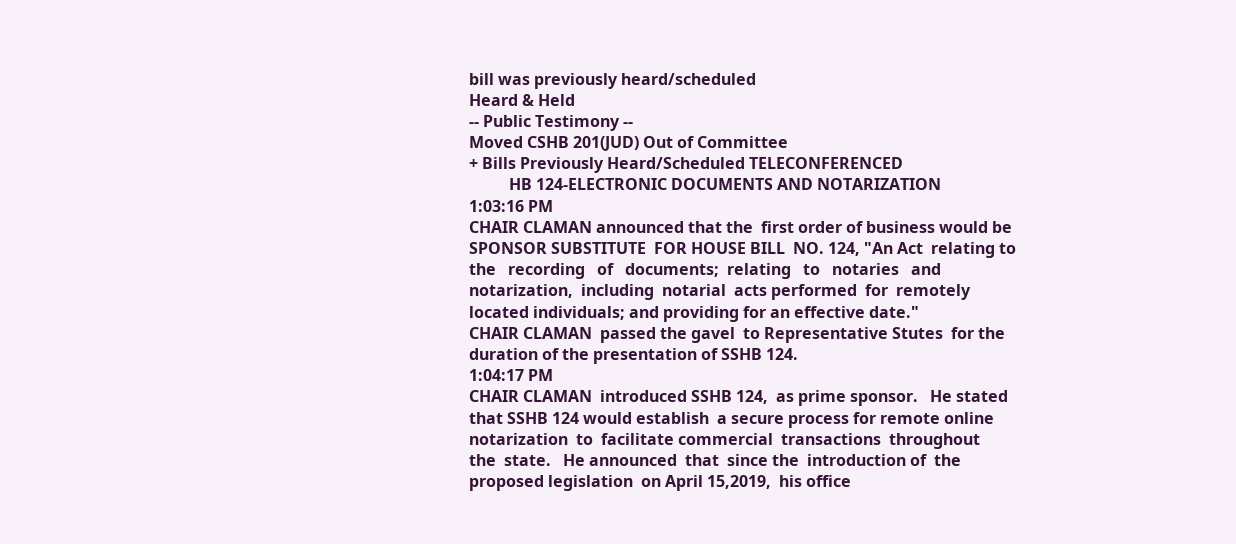bill was previously heard/scheduled
Heard & Held
-- Public Testimony --
Moved CSHB 201(JUD) Out of Committee
+ Bills Previously Heard/Scheduled TELECONFERENCED
          HB 124-ELECTRONIC DOCUMENTS AND NOTARIZATION
1:03:16 PM
CHAIR CLAMAN announced that the  first order of business would be
SPONSOR SUBSTITUTE  FOR HOUSE BILL  NO. 124, "An Act  relating to
the   recording   of   documents;  relating   to   notaries   and
notarization,  including  notarial  acts performed  for  remotely
located individuals; and providing for an effective date."
CHAIR CLAMAN  passed the gavel  to Representative Stutes  for the
duration of the presentation of SSHB 124.
1:04:17 PM
CHAIR CLAMAN  introduced SSHB 124,  as prime sponsor.   He stated
that SSHB 124 would establish  a secure process for remote online
notarization  to  facilitate commercial  transactions  throughout
the  state.   He announced  that  since the  introduction of  the
proposed legislation  on April 15,2019,  his office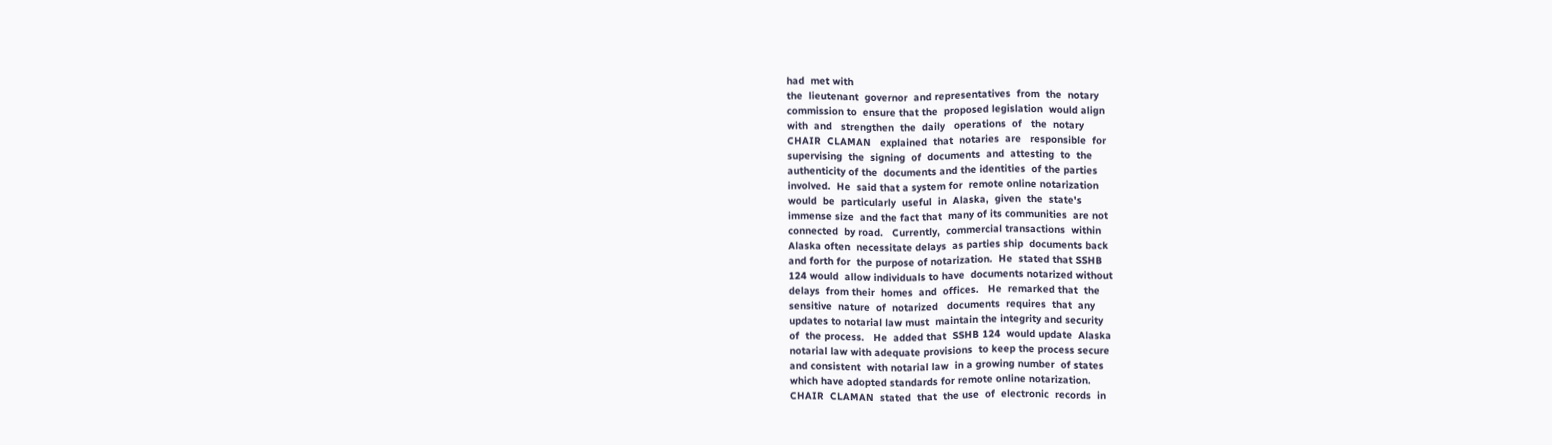had  met with
the  lieutenant  governor  and representatives  from  the  notary
commission to  ensure that the  proposed legislation  would align
with  and   strengthen  the  daily   operations  of   the  notary
CHAIR  CLAMAN   explained  that  notaries  are   responsible  for
supervising  the  signing  of  documents  and  attesting  to  the
authenticity of the  documents and the identities  of the parties
involved.  He  said that a system for  remote online notarization
would  be  particularly  useful  in  Alaska,  given  the  state's
immense size  and the fact that  many of its communities  are not
connected  by road.   Currently,  commercial transactions  within
Alaska often  necessitate delays  as parties ship  documents back
and forth for  the purpose of notarization.  He  stated that SSHB
124 would  allow individuals to have  documents notarized without
delays  from their  homes  and  offices.   He  remarked that  the
sensitive  nature  of  notarized   documents  requires  that  any
updates to notarial law must  maintain the integrity and security
of  the process.   He  added that  SSHB 124  would update  Alaska
notarial law with adequate provisions  to keep the process secure
and consistent  with notarial law  in a growing number  of states
which have adopted standards for remote online notarization.
CHAIR  CLAMAN  stated  that  the use  of  electronic  records  in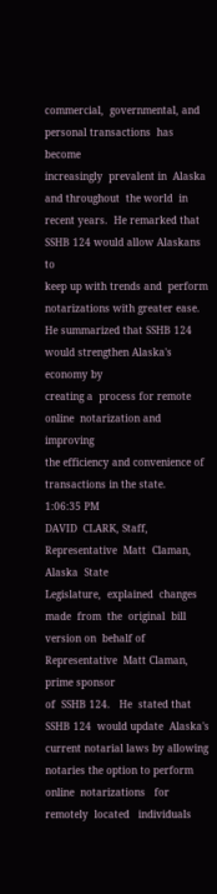commercial,  governmental, and  personal transactions  has become
increasingly  prevalent in  Alaska  and throughout  the world  in
recent years.  He remarked that  SSHB 124 would allow Alaskans to
keep up with trends and  perform notarizations with greater ease.
He summarized that SSHB 124  would strengthen Alaska's economy by
creating a  process for remote online  notarization and improving
the efficiency and convenience of transactions in the state.
1:06:35 PM
DAVID  CLARK, Staff,  Representative  Matt  Claman, Alaska  State
Legislature,  explained  changes  made  from  the  original  bill
version on  behalf of Representative  Matt Claman,  prime sponsor
of  SSHB 124.   He  stated that  SSHB 124  would update  Alaska's
current notarial laws by allowing  notaries the option to perform
online  notarizations   for  remotely  located   individuals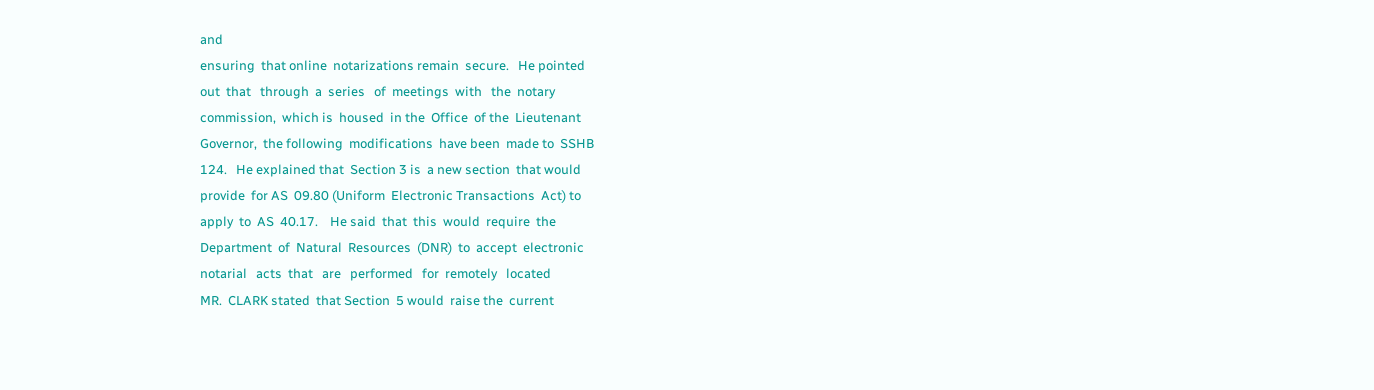and
ensuring  that online  notarizations remain  secure.   He pointed
out  that   through  a  series   of  meetings  with   the  notary
commission,  which is  housed  in the  Office  of the  Lieutenant
Governor,  the following  modifications  have been  made to  SSHB
124.   He explained that  Section 3 is  a new section  that would
provide  for AS  09.80 (Uniform  Electronic Transactions  Act) to
apply  to  AS  40.17.    He said  that  this  would  require  the
Department  of  Natural  Resources  (DNR)  to  accept  electronic
notarial   acts  that   are   performed   for  remotely   located
MR.  CLARK stated  that Section  5 would  raise the  current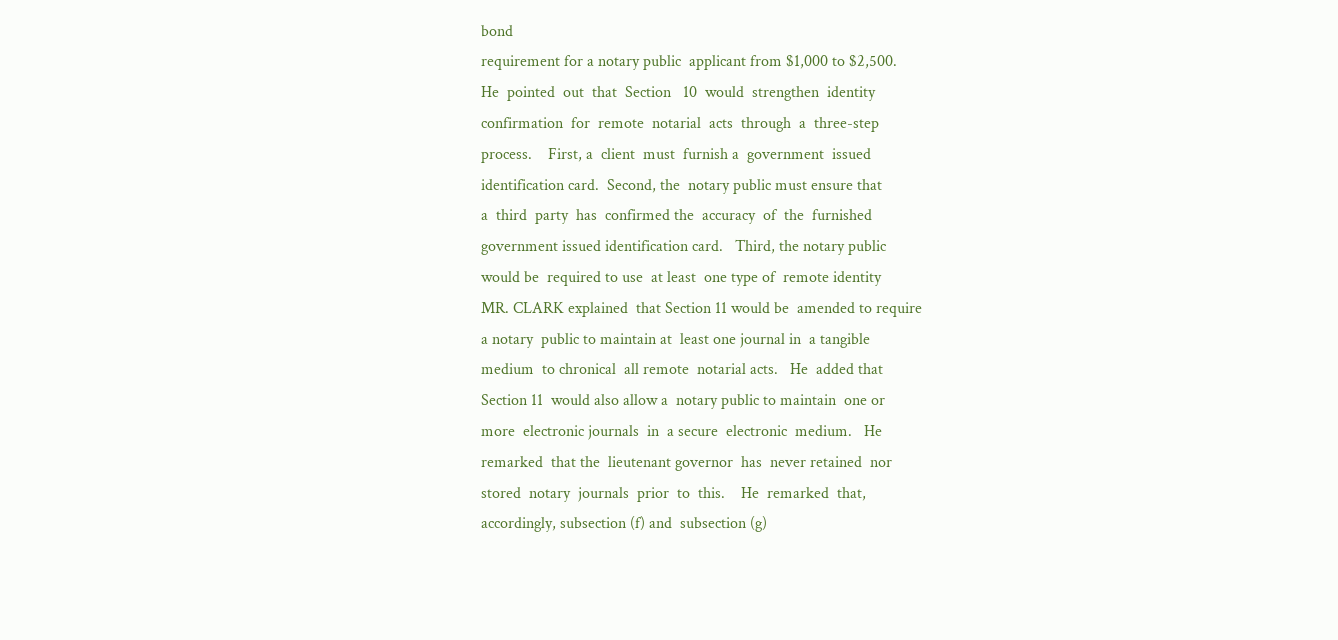bond
requirement for a notary public  applicant from $1,000 to $2,500.
He  pointed  out  that  Section   10  would  strengthen  identity
confirmation  for  remote  notarial  acts  through  a  three-step
process.    First, a  client  must  furnish a  government  issued
identification card.  Second, the  notary public must ensure that
a  third  party  has  confirmed the  accuracy  of  the  furnished
government issued identification card.   Third, the notary public
would be  required to use  at least  one type of  remote identity
MR. CLARK explained  that Section 11 would be  amended to require
a notary  public to maintain at  least one journal in  a tangible
medium  to chronical  all remote  notarial acts.   He  added that
Section 11  would also allow a  notary public to maintain  one or
more  electronic journals  in  a secure  electronic  medium.   He
remarked  that the  lieutenant governor  has  never retained  nor
stored  notary  journals  prior  to  this.    He  remarked  that,
accordingly, subsection (f) and  subsection (g)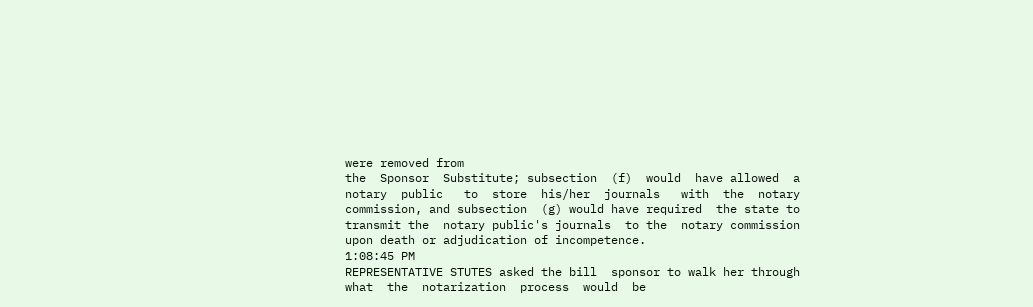were removed from
the  Sponsor  Substitute; subsection  (f)  would  have allowed  a
notary  public   to  store  his/her  journals   with  the  notary
commission, and subsection  (g) would have required  the state to
transmit the  notary public's journals  to the  notary commission
upon death or adjudication of incompetence.
1:08:45 PM
REPRESENTATIVE STUTES asked the bill  sponsor to walk her through
what  the  notarization  process  would  be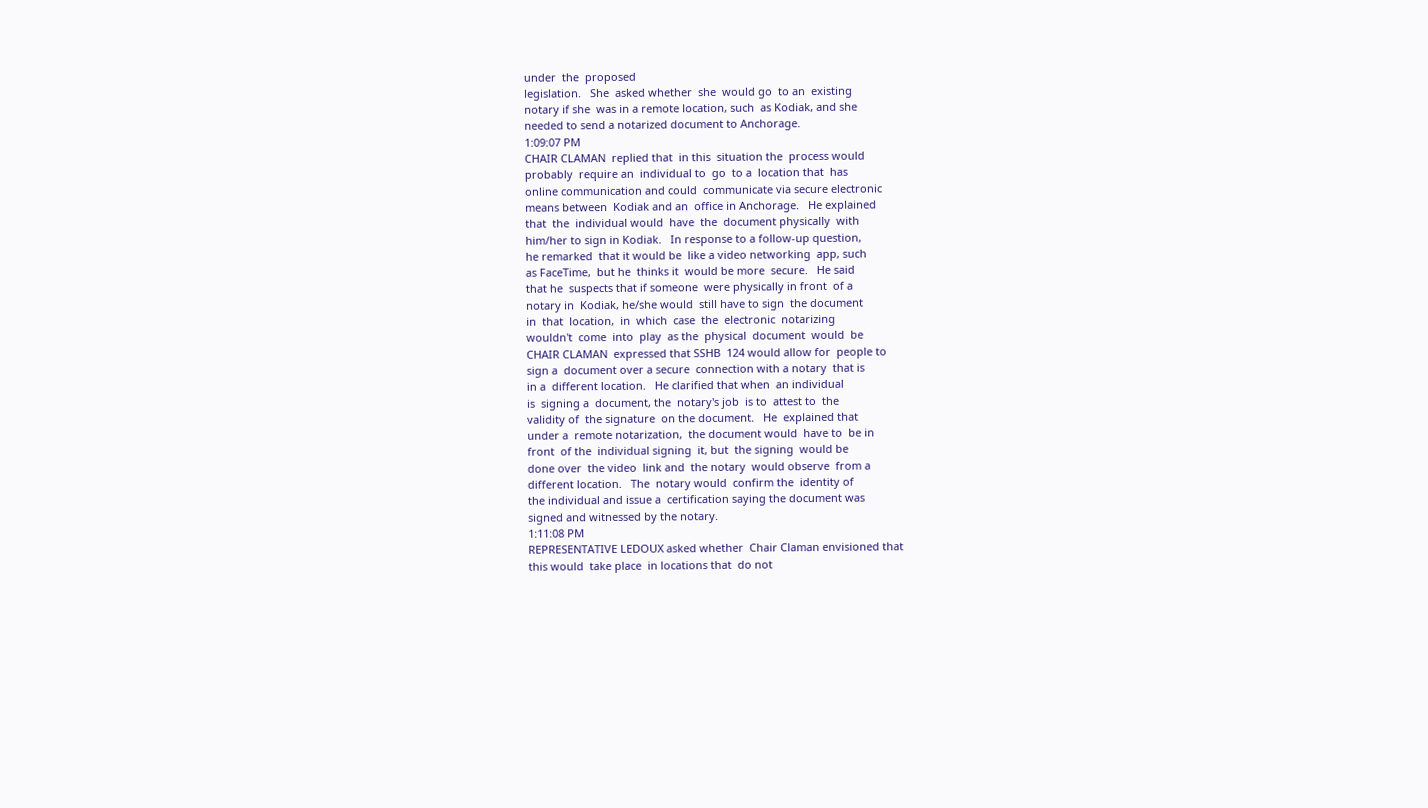under  the  proposed
legislation.   She  asked whether  she  would go  to an  existing
notary if she  was in a remote location, such  as Kodiak, and she
needed to send a notarized document to Anchorage.
1:09:07 PM
CHAIR CLAMAN  replied that  in this  situation the  process would
probably  require an  individual to  go  to a  location that  has
online communication and could  communicate via secure electronic
means between  Kodiak and an  office in Anchorage.   He explained
that  the  individual would  have  the  document physically  with
him/her to sign in Kodiak.   In response to a follow-up question,
he remarked  that it would be  like a video networking  app, such
as FaceTime,  but he  thinks it  would be more  secure.   He said
that he  suspects that if someone  were physically in front  of a
notary in  Kodiak, he/she would  still have to sign  the document
in  that  location,  in  which  case  the  electronic  notarizing
wouldn't  come  into  play  as the  physical  document  would  be
CHAIR CLAMAN  expressed that SSHB  124 would allow for  people to
sign a  document over a secure  connection with a notary  that is
in a  different location.   He clarified that when  an individual
is  signing a  document, the  notary's job  is to  attest to  the
validity of  the signature  on the document.   He  explained that
under a  remote notarization,  the document would  have to  be in
front  of the  individual signing  it, but  the signing  would be
done over  the video  link and  the notary  would observe  from a
different location.   The  notary would  confirm the  identity of
the individual and issue a  certification saying the document was
signed and witnessed by the notary.
1:11:08 PM
REPRESENTATIVE LEDOUX asked whether  Chair Claman envisioned that
this would  take place  in locations that  do not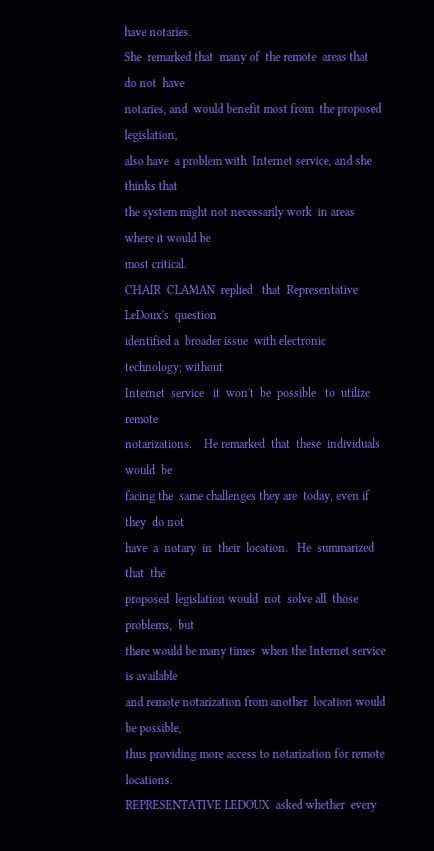have notaries.
She  remarked that  many of  the remote  areas that  do not  have
notaries, and  would benefit most from  the proposed legislation,
also have  a problem with  Internet service, and she  thinks that
the system might not necessarily work  in areas where it would be
most critical.
CHAIR  CLAMAN  replied   that  Representative  LeDoux's  question
identified a  broader issue  with electronic  technology; without
Internet  service   it  won't  be  possible   to  utilize  remote
notarizations.    He remarked  that  these  individuals would  be
facing the  same challenges they are  today, even if they  do not
have  a  notary  in  their  location.   He  summarized  that  the
proposed  legislation would  not  solve all  those problems,  but
there would be many times  when the Internet service is available
and remote notarization from another  location would be possible,
thus providing more access to notarization for remote locations.
REPRESENTATIVE LEDOUX  asked whether  every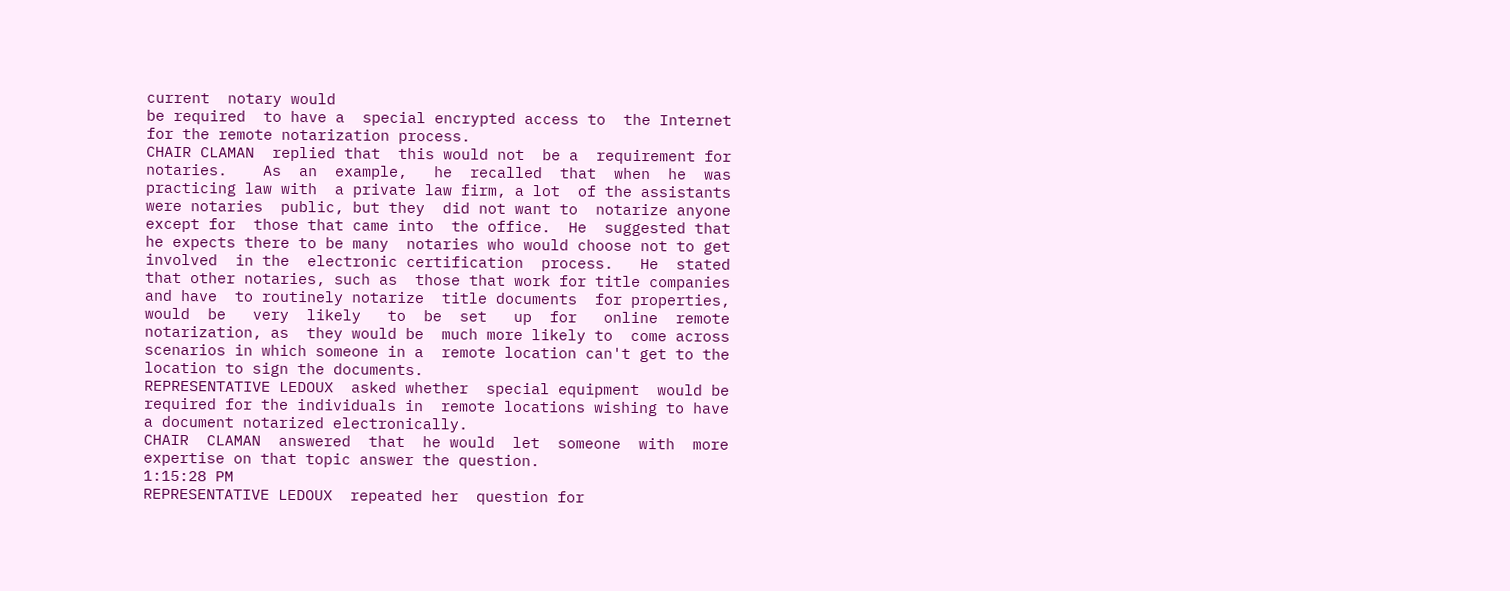current  notary would
be required  to have a  special encrypted access to  the Internet
for the remote notarization process.
CHAIR CLAMAN  replied that  this would not  be a  requirement for
notaries.    As  an  example,   he  recalled  that  when  he  was
practicing law with  a private law firm, a lot  of the assistants
were notaries  public, but they  did not want to  notarize anyone
except for  those that came into  the office.  He  suggested that
he expects there to be many  notaries who would choose not to get
involved  in the  electronic certification  process.   He  stated
that other notaries, such as  those that work for title companies
and have  to routinely notarize  title documents  for properties,
would  be   very  likely   to  be  set   up  for   online  remote
notarization, as  they would be  much more likely to  come across
scenarios in which someone in a  remote location can't get to the
location to sign the documents.
REPRESENTATIVE LEDOUX  asked whether  special equipment  would be
required for the individuals in  remote locations wishing to have
a document notarized electronically.
CHAIR  CLAMAN  answered  that  he would  let  someone  with  more
expertise on that topic answer the question.
1:15:28 PM
REPRESENTATIVE LEDOUX  repeated her  question for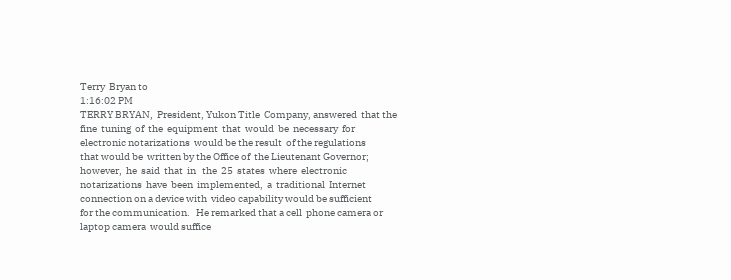Terry  Bryan to
1:16:02 PM
TERRY BRYAN,  President, Yukon Title  Company, answered  that the
fine  tuning  of  the  equipment  that  would  be  necessary  for
electronic notarizations  would be the result  of the regulations
that would be  written by the Office of  the Lieutenant Governor;
however,  he  said  that  in   the  25  states  where  electronic
notarizations  have  been  implemented,  a  traditional  Internet
connection on a device with  video capability would be sufficient
for the communication.   He remarked that a cell  phone camera or
laptop camera  would suffice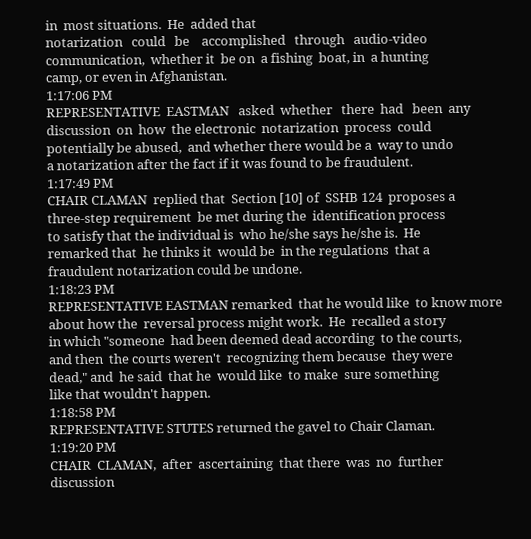in  most situations.  He  added that
notarization   could   be    accomplished   through   audio-video
communication,  whether it  be on  a fishing  boat, in  a hunting
camp, or even in Afghanistan.
1:17:06 PM
REPRESENTATIVE  EASTMAN   asked  whether   there  had   been  any
discussion  on  how  the electronic  notarization  process  could
potentially be abused,  and whether there would be a  way to undo
a notarization after the fact if it was found to be fraudulent.
1:17:49 PM
CHAIR CLAMAN  replied that  Section [10] of  SSHB 124  proposes a
three-step requirement  be met during the  identification process
to satisfy that the individual is  who he/she says he/she is.  He
remarked that  he thinks it  would be  in the regulations  that a
fraudulent notarization could be undone.
1:18:23 PM
REPRESENTATIVE EASTMAN remarked  that he would like  to know more
about how the  reversal process might work.  He  recalled a story
in which "someone  had been deemed dead according  to the courts,
and then  the courts weren't  recognizing them because  they were
dead," and  he said  that he  would like  to make  sure something
like that wouldn't happen.
1:18:58 PM
REPRESENTATIVE STUTES returned the gavel to Chair Claman.
1:19:20 PM
CHAIR  CLAMAN,  after  ascertaining  that there  was  no  further
discussion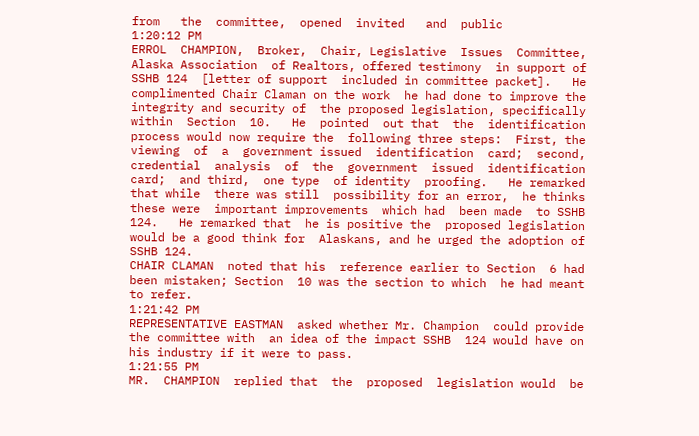from   the  committee,  opened  invited   and  public
1:20:12 PM
ERROL  CHAMPION,  Broker,  Chair, Legislative  Issues  Committee,
Alaska Association  of Realtors, offered testimony  in support of
SSHB 124  [letter of support  included in committee packet].   He
complimented Chair Claman on the work  he had done to improve the
integrity and security of  the proposed legislation, specifically
within  Section  10.   He  pointed  out that  the  identification
process would now require the  following three steps:  First, the
viewing  of  a  government issued  identification  card;  second,
credential  analysis  of  the  government  issued  identification
card;  and third,  one type  of identity  proofing.   He remarked
that while  there was still  possibility for an error,  he thinks
these were  important improvements  which had  been made  to SSHB
124.   He remarked that  he is positive the  proposed legislation
would be a good think for  Alaskans, and he urged the adoption of
SSHB 124.
CHAIR CLAMAN  noted that his  reference earlier to Section  6 had
been mistaken; Section  10 was the section to which  he had meant
to refer.
1:21:42 PM
REPRESENTATIVE EASTMAN  asked whether Mr. Champion  could provide
the committee with  an idea of the impact SSHB  124 would have on
his industry if it were to pass.
1:21:55 PM
MR.  CHAMPION  replied that  the  proposed  legislation would  be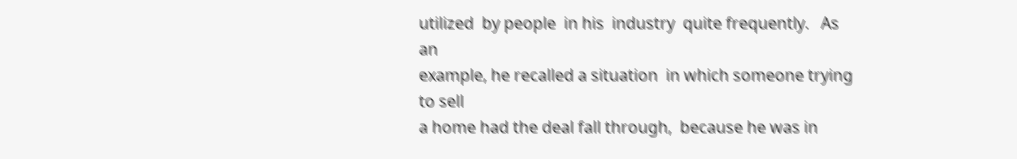utilized  by people  in his  industry  quite frequently.   As  an
example, he recalled a situation  in which someone trying to sell
a home had the deal fall through,  because he was in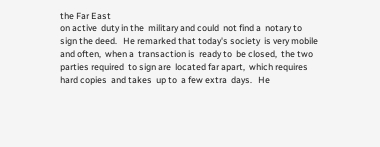the Far East
on active  duty in the  military and could  not find a  notary to
sign the deed.   He remarked that today's society  is very mobile
and often,  when a  transaction is  ready to  be closed,  the two
parties required  to sign are  located far apart,  which requires
hard copies  and takes  up to  a few extra  days.   He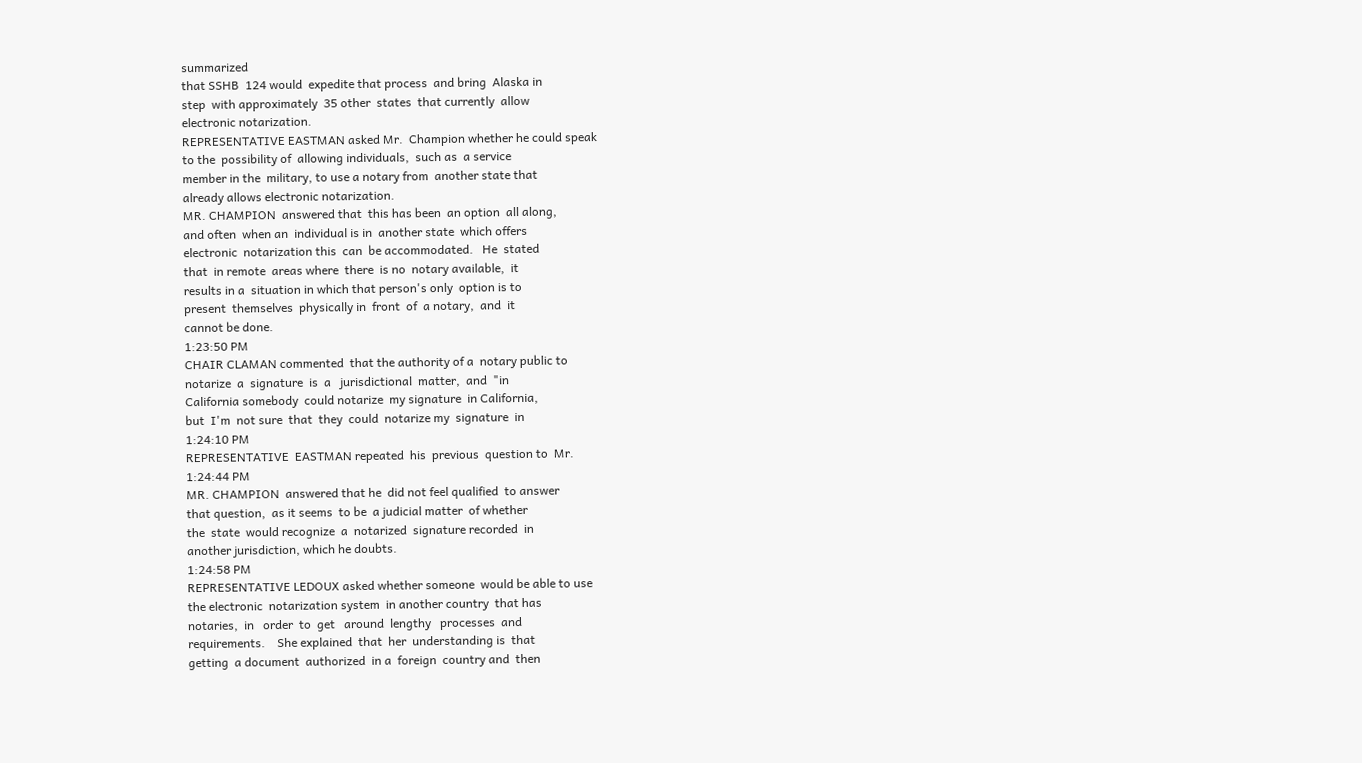summarized
that SSHB  124 would  expedite that process  and bring  Alaska in
step  with approximately  35 other  states  that currently  allow
electronic notarization.
REPRESENTATIVE EASTMAN asked Mr.  Champion whether he could speak
to the  possibility of  allowing individuals,  such as  a service
member in the  military, to use a notary from  another state that
already allows electronic notarization.
MR. CHAMPION  answered that  this has been  an option  all along,
and often  when an  individual is in  another state  which offers
electronic  notarization this  can  be accommodated.   He  stated
that  in remote  areas where  there  is no  notary available,  it
results in a  situation in which that person's only  option is to
present  themselves  physically in  front  of  a notary,  and  it
cannot be done.
1:23:50 PM
CHAIR CLAMAN commented  that the authority of a  notary public to
notarize  a  signature  is  a   jurisdictional  matter,  and  "in
California somebody  could notarize  my signature  in California,
but  I'm  not sure  that  they  could  notarize my  signature  in
1:24:10 PM
REPRESENTATIVE  EASTMAN repeated  his  previous  question to  Mr.
1:24:44 PM
MR. CHAMPION  answered that he  did not feel qualified  to answer
that question,  as it seems  to be  a judicial matter  of whether
the  state  would recognize  a  notarized  signature recorded  in
another jurisdiction, which he doubts.
1:24:58 PM
REPRESENTATIVE LEDOUX asked whether someone  would be able to use
the electronic  notarization system  in another country  that has
notaries,  in   order  to  get   around  lengthy   processes  and
requirements.    She explained  that  her  understanding is  that
getting  a document  authorized  in a  foreign  country and  then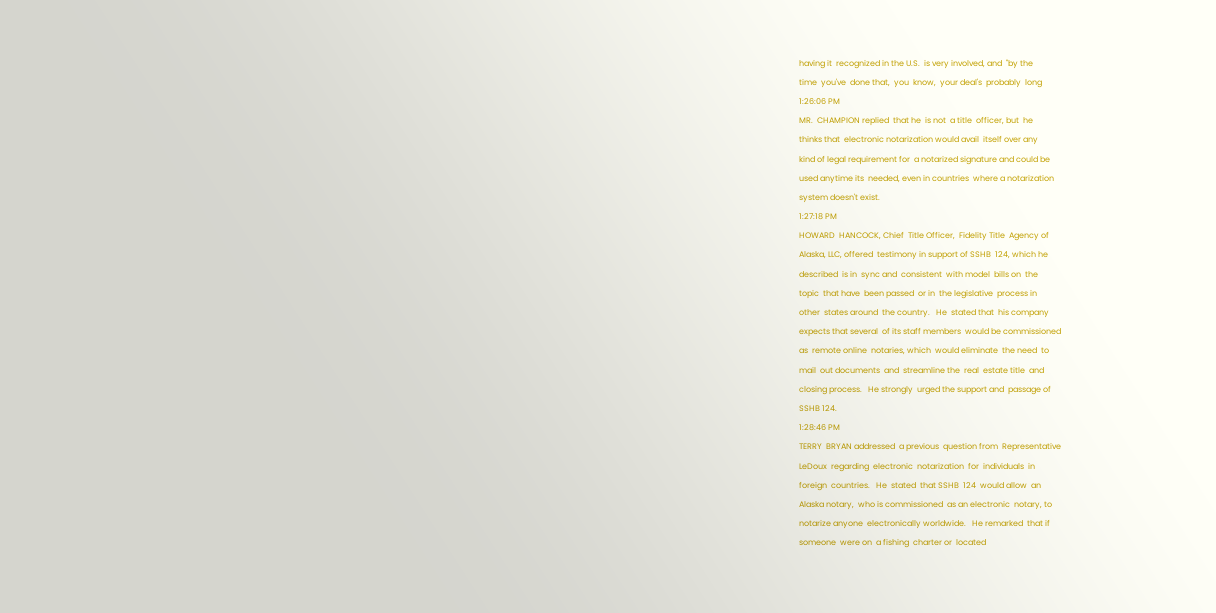having it  recognized in the U.S.  is very involved, and  "by the
time  you've  done that,  you  know,  your deal's  probably  long
1:26:06 PM
MR.  CHAMPION replied  that he  is not  a title  officer, but  he
thinks that  electronic notarization would avail  itself over any
kind of legal requirement for  a notarized signature and could be
used anytime its  needed, even in countries  where a notarization
system doesn't exist.
1:27:18 PM
HOWARD  HANCOCK, Chief  Title Officer,  Fidelity Title  Agency of
Alaska, LLC, offered  testimony in support of SSHB  124, which he
described  is in  sync and  consistent  with model  bills on  the
topic  that have  been passed  or in  the legislative  process in
other  states around  the country.   He  stated that  his company
expects that several  of its staff members  would be commissioned
as  remote online  notaries, which  would eliminate  the need  to
mail  out documents  and  streamline the  real  estate title  and
closing process.   He strongly  urged the support and  passage of
SSHB 124.
1:28:46 PM
TERRY  BRYAN addressed  a previous  question from  Representative
LeDoux  regarding  electronic  notarization  for  individuals  in
foreign  countries.   He  stated  that SSHB  124  would allow  an
Alaska notary,  who is commissioned  as an electronic  notary, to
notarize anyone  electronically worldwide.   He remarked  that if
someone  were on  a fishing  charter or  located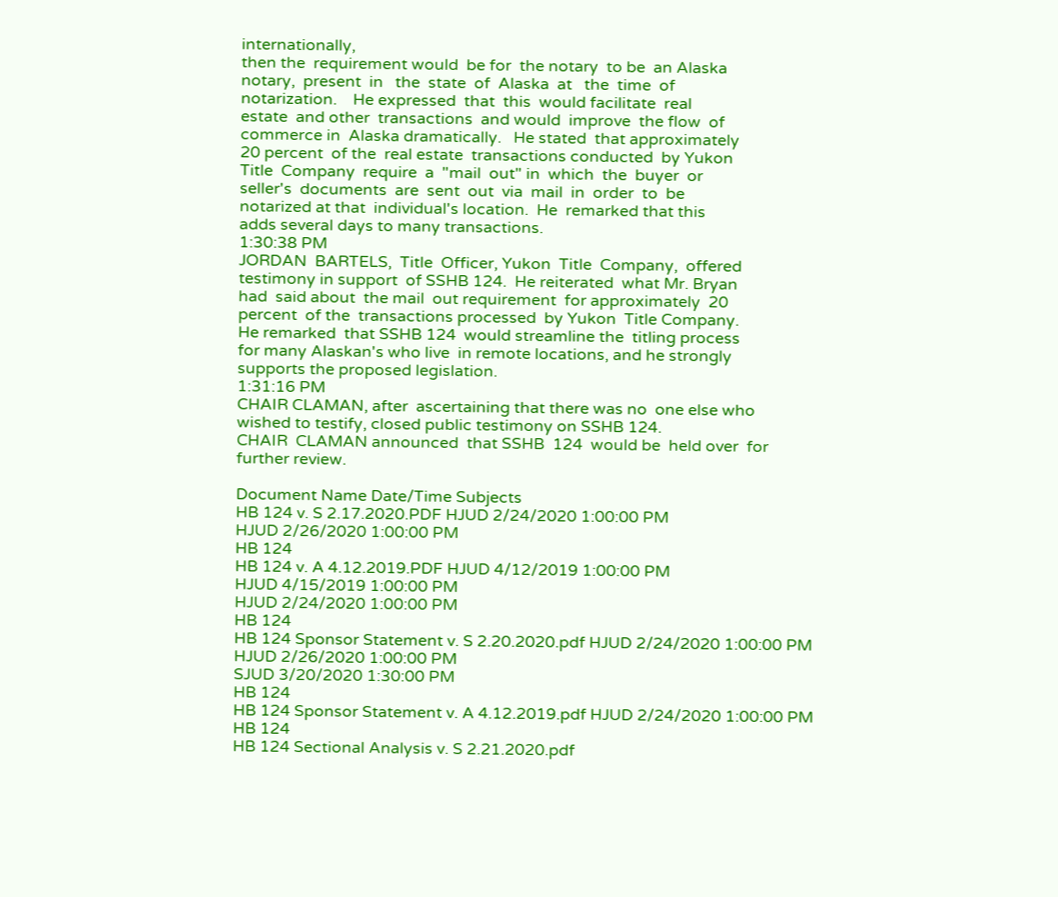internationally,
then the  requirement would  be for  the notary  to be  an Alaska
notary,  present  in   the  state  of  Alaska  at   the  time  of
notarization.    He expressed  that  this  would facilitate  real
estate  and other  transactions  and would  improve  the flow  of
commerce in  Alaska dramatically.   He stated  that approximately
20 percent  of the  real estate  transactions conducted  by Yukon
Title  Company  require  a  "mail  out" in  which  the  buyer  or
seller's  documents  are  sent  out  via  mail  in  order  to  be
notarized at that  individual's location.  He  remarked that this
adds several days to many transactions.
1:30:38 PM
JORDAN  BARTELS,  Title  Officer, Yukon  Title  Company,  offered
testimony in support  of SSHB 124.  He reiterated  what Mr. Bryan
had  said about  the mail  out requirement  for approximately  20
percent  of the  transactions processed  by Yukon  Title Company.
He remarked  that SSHB 124  would streamline the  titling process
for many Alaskan's who live  in remote locations, and he strongly
supports the proposed legislation.
1:31:16 PM
CHAIR CLAMAN, after  ascertaining that there was no  one else who
wished to testify, closed public testimony on SSHB 124.
CHAIR  CLAMAN announced  that SSHB  124  would be  held over  for
further review.

Document Name Date/Time Subjects
HB 124 v. S 2.17.2020.PDF HJUD 2/24/2020 1:00:00 PM
HJUD 2/26/2020 1:00:00 PM
HB 124
HB 124 v. A 4.12.2019.PDF HJUD 4/12/2019 1:00:00 PM
HJUD 4/15/2019 1:00:00 PM
HJUD 2/24/2020 1:00:00 PM
HB 124
HB 124 Sponsor Statement v. S 2.20.2020.pdf HJUD 2/24/2020 1:00:00 PM
HJUD 2/26/2020 1:00:00 PM
SJUD 3/20/2020 1:30:00 PM
HB 124
HB 124 Sponsor Statement v. A 4.12.2019.pdf HJUD 2/24/2020 1:00:00 PM
HB 124
HB 124 Sectional Analysis v. S 2.21.2020.pdf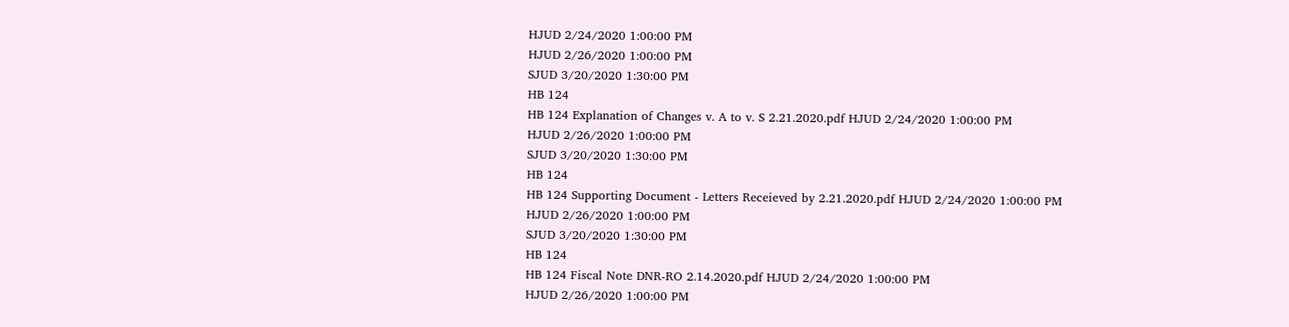HJUD 2/24/2020 1:00:00 PM
HJUD 2/26/2020 1:00:00 PM
SJUD 3/20/2020 1:30:00 PM
HB 124
HB 124 Explanation of Changes v. A to v. S 2.21.2020.pdf HJUD 2/24/2020 1:00:00 PM
HJUD 2/26/2020 1:00:00 PM
SJUD 3/20/2020 1:30:00 PM
HB 124
HB 124 Supporting Document - Letters Receieved by 2.21.2020.pdf HJUD 2/24/2020 1:00:00 PM
HJUD 2/26/2020 1:00:00 PM
SJUD 3/20/2020 1:30:00 PM
HB 124
HB 124 Fiscal Note DNR-RO 2.14.2020.pdf HJUD 2/24/2020 1:00:00 PM
HJUD 2/26/2020 1:00:00 PM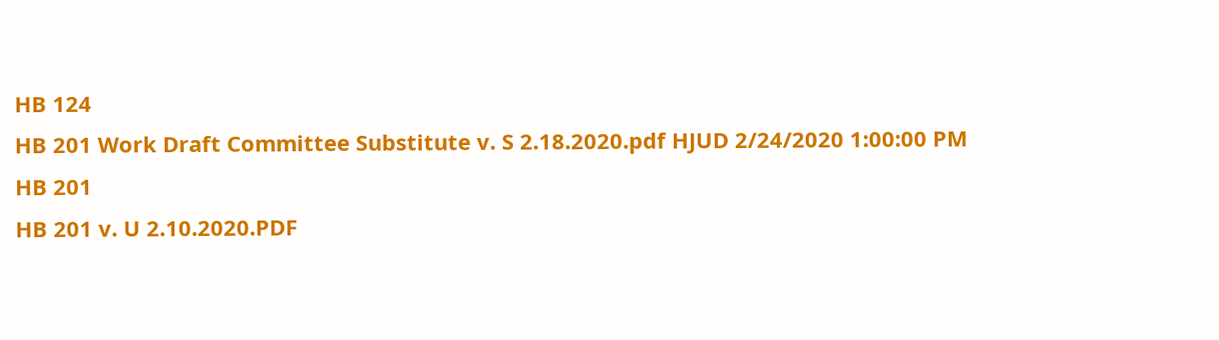HB 124
HB 201 Work Draft Committee Substitute v. S 2.18.2020.pdf HJUD 2/24/2020 1:00:00 PM
HB 201
HB 201 v. U 2.10.2020.PDF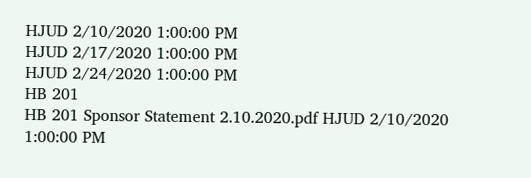HJUD 2/10/2020 1:00:00 PM
HJUD 2/17/2020 1:00:00 PM
HJUD 2/24/2020 1:00:00 PM
HB 201
HB 201 Sponsor Statement 2.10.2020.pdf HJUD 2/10/2020 1:00:00 PM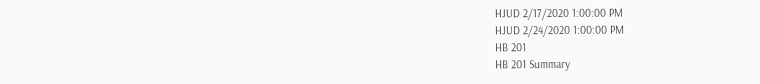HJUD 2/17/2020 1:00:00 PM
HJUD 2/24/2020 1:00:00 PM
HB 201
HB 201 Summary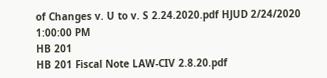of Changes v. U to v. S 2.24.2020.pdf HJUD 2/24/2020 1:00:00 PM
HB 201
HB 201 Fiscal Note LAW-CIV 2.8.20.pdf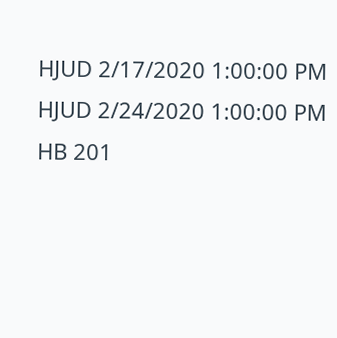HJUD 2/17/2020 1:00:00 PM
HJUD 2/24/2020 1:00:00 PM
HB 201